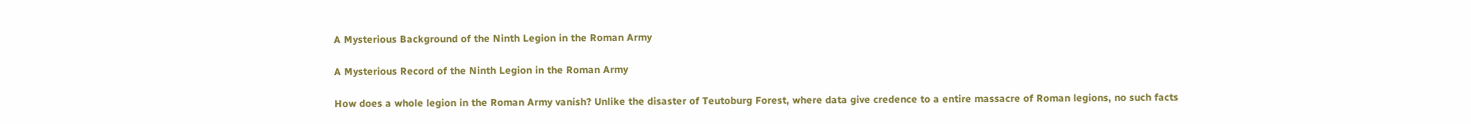A Mysterious Background of the Ninth Legion in the Roman Army

A Mysterious Record of the Ninth Legion in the Roman Army

How does a whole legion in the Roman Army vanish? Unlike the disaster of Teutoburg Forest, where data give credence to a entire massacre of Roman legions, no such facts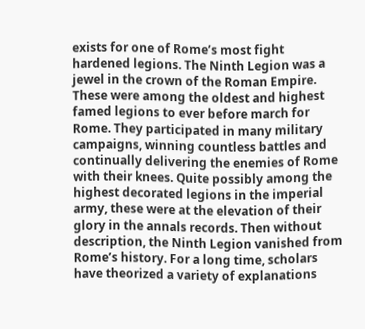exists for one of Rome’s most fight hardened legions. The Ninth Legion was a jewel in the crown of the Roman Empire. These were among the oldest and highest famed legions to ever before march for Rome. They participated in many military campaigns, winning countless battles and continually delivering the enemies of Rome with their knees. Quite possibly among the highest decorated legions in the imperial army, these were at the elevation of their glory in the annals records. Then without description, the Ninth Legion vanished from Rome’s history. For a long time, scholars have theorized a variety of explanations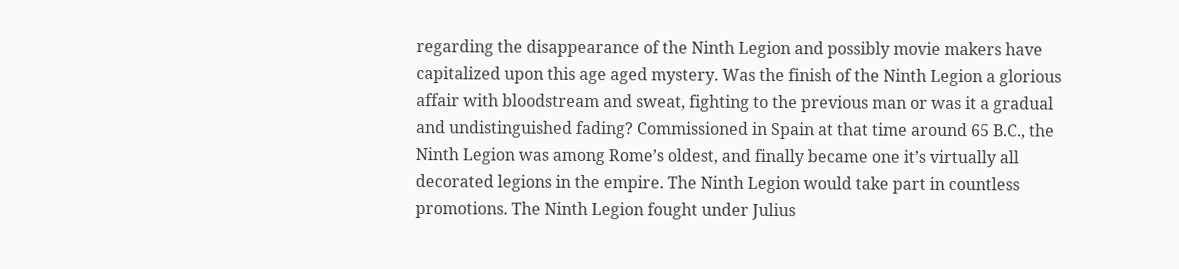regarding the disappearance of the Ninth Legion and possibly movie makers have capitalized upon this age aged mystery. Was the finish of the Ninth Legion a glorious affair with bloodstream and sweat, fighting to the previous man or was it a gradual and undistinguished fading? Commissioned in Spain at that time around 65 B.C., the Ninth Legion was among Rome’s oldest, and finally became one it’s virtually all decorated legions in the empire. The Ninth Legion would take part in countless promotions. The Ninth Legion fought under Julius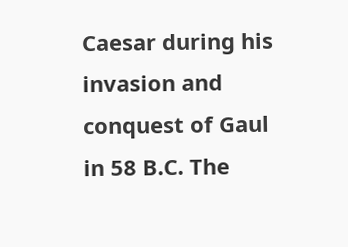Caesar during his invasion and conquest of Gaul in 58 B.C. The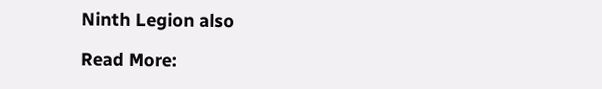Ninth Legion also

Read More: